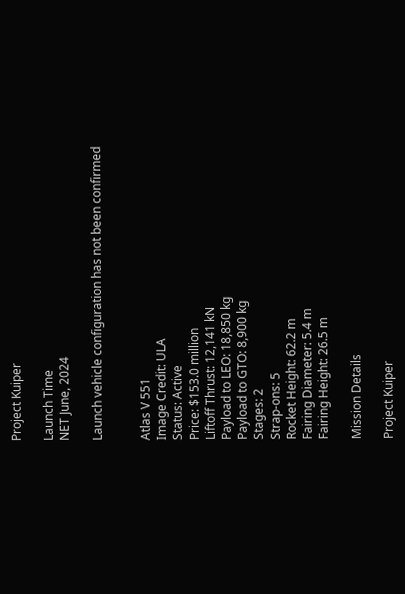Project Kuiper

Launch Time
NET June, 2024

Launch vehicle configuration has not been confirmed


Atlas V 551
Image Credit: ULA
Status: Active
Price: $153.0 million
Liftoff Thrust: 12,141 kN
Payload to LEO: 18,850 kg
Payload to GTO: 8,900 kg
Stages: 2
Strap-ons: 5
Rocket Height: 62.2 m
Fairing Diameter: 5.4 m
Fairing Height: 26.5 m

Mission Details

Project Kuiper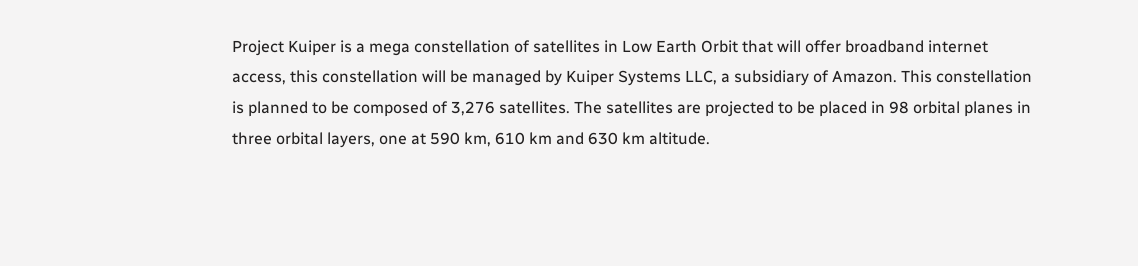Project Kuiper is a mega constellation of satellites in Low Earth Orbit that will offer broadband internet access, this constellation will be managed by Kuiper Systems LLC, a subsidiary of Amazon. This constellation is planned to be composed of 3,276 satellites. The satellites are projected to be placed in 98 orbital planes in three orbital layers, one at 590 km, 610 km and 630 km altitude.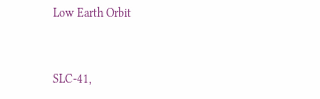Low Earth Orbit


SLC-41,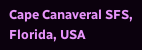Cape Canaveral SFS, Florida, USA